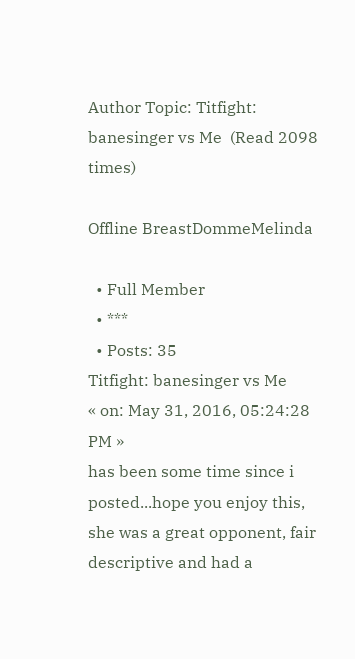Author Topic: Titfight: banesinger vs Me  (Read 2098 times)

Offline BreastDommeMelinda

  • Full Member
  • ***
  • Posts: 35
Titfight: banesinger vs Me
« on: May 31, 2016, 05:24:28 PM »
has been some time since i posted...hope you enjoy this, she was a great opponent, fair descriptive and had a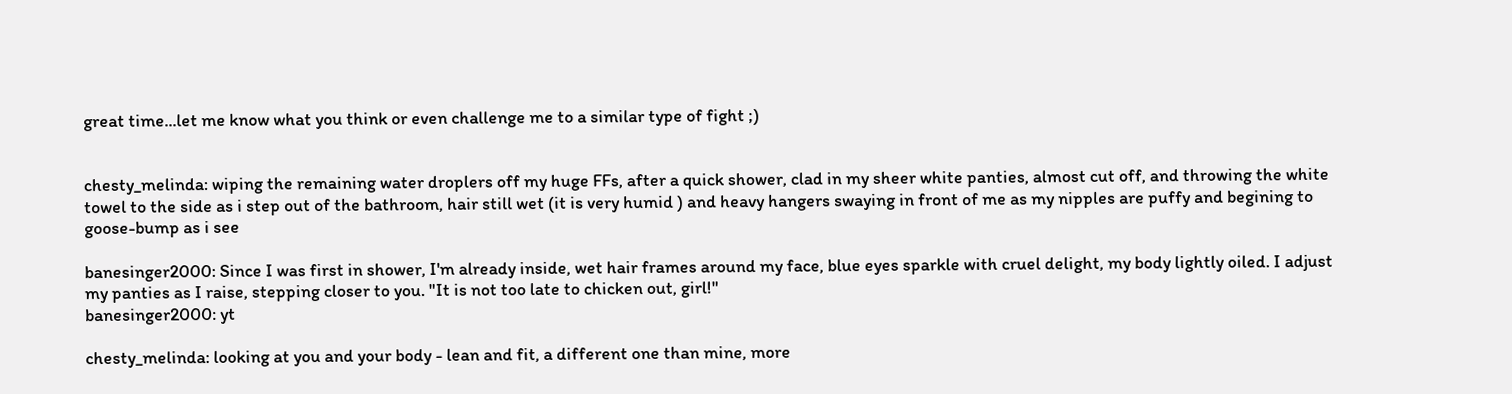great time...let me know what you think or even challenge me to a similar type of fight ;)


chesty_melinda: wiping the remaining water droplers off my huge FFs, after a quick shower, clad in my sheer white panties, almost cut off, and throwing the white towel to the side as i step out of the bathroom, hair still wet (it is very humid ) and heavy hangers swaying in front of me as my nipples are puffy and begining to goose-bump as i see

banesinger2000: Since I was first in shower, I'm already inside, wet hair frames around my face, blue eyes sparkle with cruel delight, my body lightly oiled. I adjust my panties as I raise, stepping closer to you. "It is not too late to chicken out, girl!"
banesinger2000: yt

chesty_melinda: looking at you and your body - lean and fit, a different one than mine, more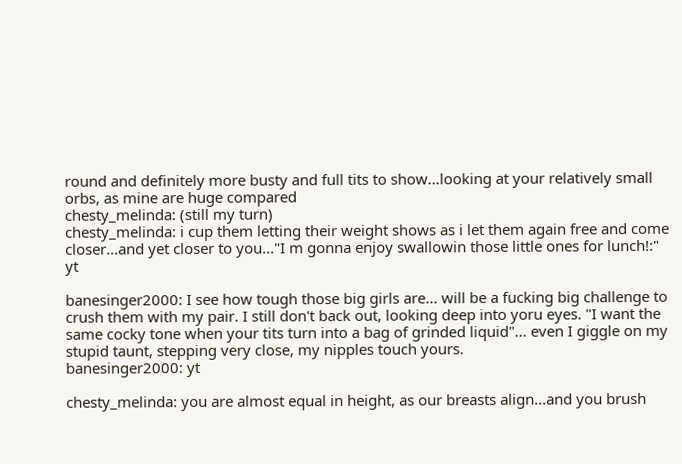round and definitely more busty and full tits to show...looking at your relatively small orbs, as mine are huge compared
chesty_melinda: (still my turn)
chesty_melinda: i cup them letting their weight shows as i let them again free and come closer...and yet closer to you..."I m gonna enjoy swallowin those little ones for lunch!:" yt

banesinger2000: I see how tough those big girls are... will be a fucking big challenge to crush them with my pair. I still don't back out, looking deep into yoru eyes. "I want the same cocky tone when your tits turn into a bag of grinded liquid"... even I giggle on my stupid taunt, stepping very close, my nipples touch yours.
banesinger2000: yt

chesty_melinda: you are almost equal in height, as our breasts align...and you brush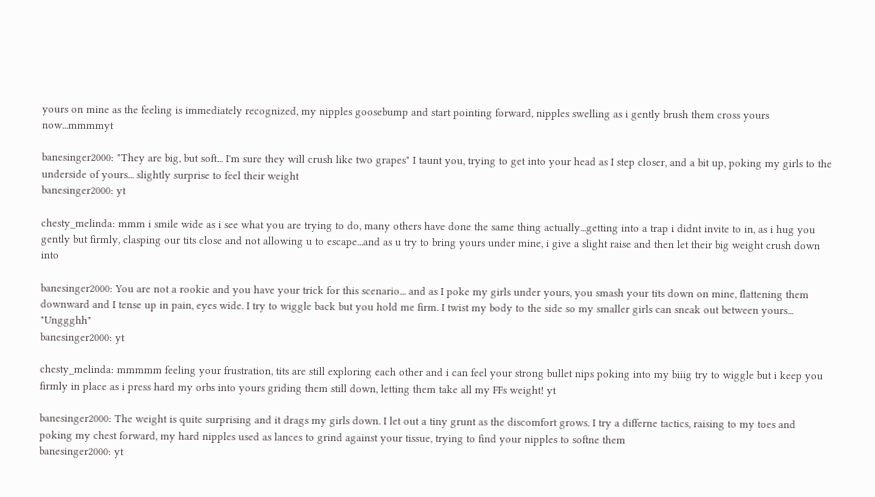yours on mine as the feeling is immediately recognized, my nipples goosebump and start pointing forward, nipples swelling as i gently brush them cross yours now...mmmmyt

banesinger2000: "They are big, but soft... I'm sure they will crush like two grapes" I taunt you, trying to get into your head as I step closer, and a bit up, poking my girls to the underside of yours... slightly surprise to feel their weight
banesinger2000: yt

chesty_melinda: mmm i smile wide as i see what you are trying to do, many others have done the same thing actually...getting into a trap i didnt invite to in, as i hug you gently but firmly, clasping our tits close and not allowing u to escape...and as u try to bring yours under mine, i give a slight raise and then let their big weight crush down into

banesinger2000: You are not a rookie and you have your trick for this scenario... and as I poke my girls under yours, you smash your tits down on mine, flattening them downward and I tense up in pain, eyes wide. I try to wiggle back but you hold me firm. I twist my body to the side so my smaller girls can sneak out between yours... "Unggghh"
banesinger2000: yt

chesty_melinda: mmmmm feeling your frustration, tits are still exploring each other and i can feel your strong bullet nips poking into my biiig try to wiggle but i keep you firmly in place as i press hard my orbs into yours griding them still down, letting them take all my FFs weight! yt

banesinger2000: The weight is quite surprising and it drags my girls down. I let out a tiny grunt as the discomfort grows. I try a differne tactics, raising to my toes and poking my chest forward, my hard nipples used as lances to grind against your tissue, trying to find your nipples to softne them
banesinger2000: yt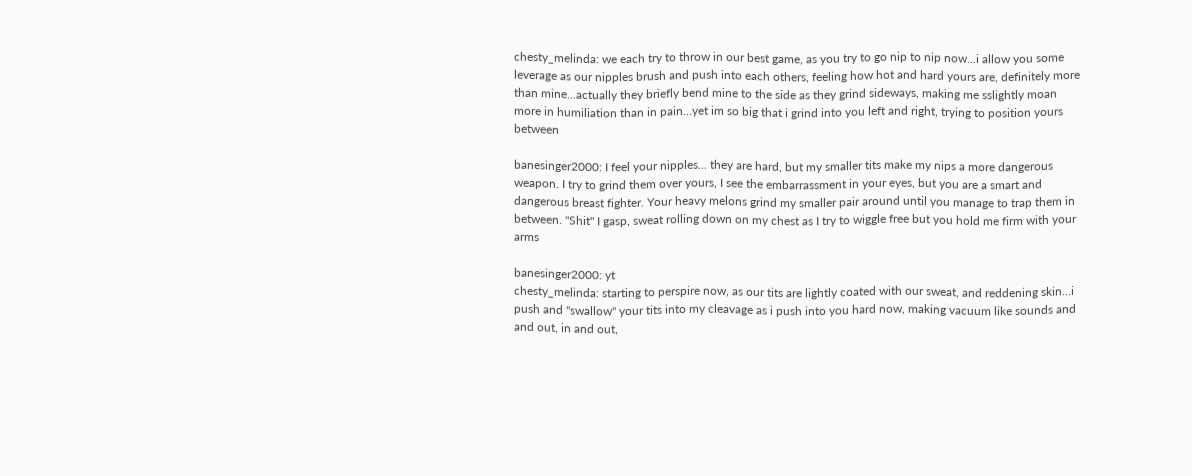chesty_melinda: we each try to throw in our best game, as you try to go nip to nip now...i allow you some leverage as our nipples brush and push into each others, feeling how hot and hard yours are, definitely more than mine...actually they briefly bend mine to the side as they grind sideways, making me sslightly moan more in humiliation than in pain...yet im so big that i grind into you left and right, trying to position yours between

banesinger2000: I feel your nipples... they are hard, but my smaller tits make my nips a more dangerous weapon. I try to grind them over yours, I see the embarrassment in your eyes, but you are a smart and dangerous breast fighter. Your heavy melons grind my smaller pair around until you manage to trap them in between. "Shit" I gasp, sweat rolling down on my chest as I try to wiggle free but you hold me firm with your arms

banesinger2000: yt
chesty_melinda: starting to perspire now, as our tits are lightly coated with our sweat, and reddening skin...i push and "swallow" your tits into my cleavage as i push into you hard now, making vacuum like sounds and and out, in and out,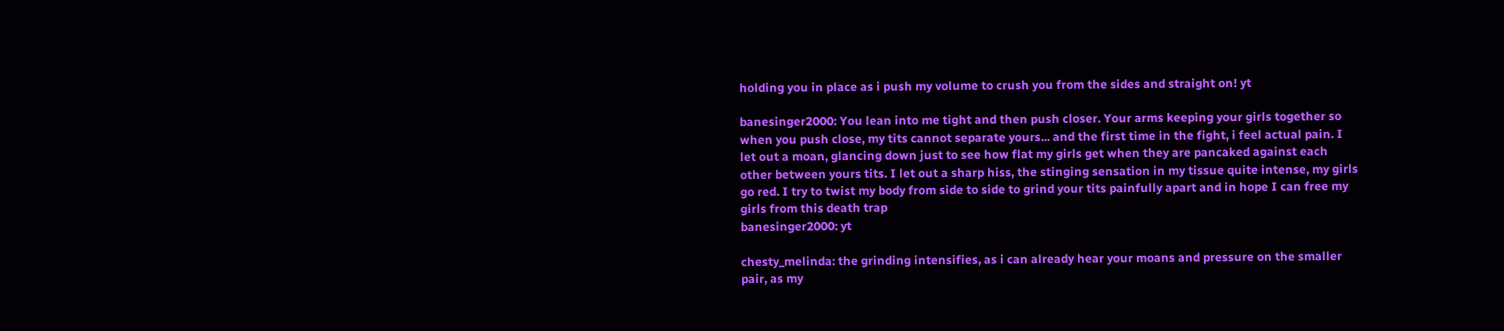holding you in place as i push my volume to crush you from the sides and straight on! yt

banesinger2000: You lean into me tight and then push closer. Your arms keeping your girls together so when you push close, my tits cannot separate yours... and the first time in the fight, i feel actual pain. I let out a moan, glancing down just to see how flat my girls get when they are pancaked against each other between yours tits. I let out a sharp hiss, the stinging sensation in my tissue quite intense, my girls go red. I try to twist my body from side to side to grind your tits painfully apart and in hope I can free my girls from this death trap
banesinger2000: yt

chesty_melinda: the grinding intensifies, as i can already hear your moans and pressure on the smaller pair, as my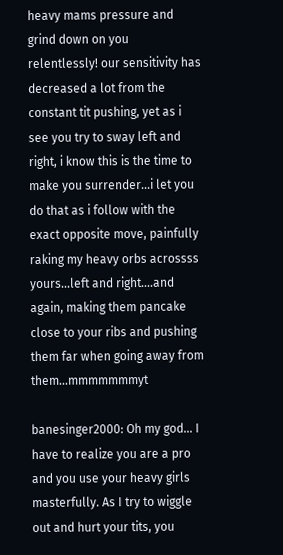heavy mams pressure and grind down on you relentlessly! our sensitivity has decreased a lot from the constant tit pushing, yet as i see you try to sway left and right, i know this is the time to make you surrender...i let you do that as i follow with the exact opposite move, painfully raking my heavy orbs acrossss yours...left and right....and again, making them pancake close to your ribs and pushing them far when going away from them...mmmmmmmyt

banesinger2000: Oh my god... I have to realize you are a pro and you use your heavy girls masterfully. As I try to wiggle out and hurt your tits, you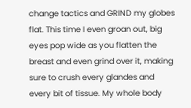change tactics and GRIND my globes flat. This time I even groan out, big eyes pop wide as you flatten the breast and even grind over it, making sure to crush every glandes and every bit of tissue. My whole body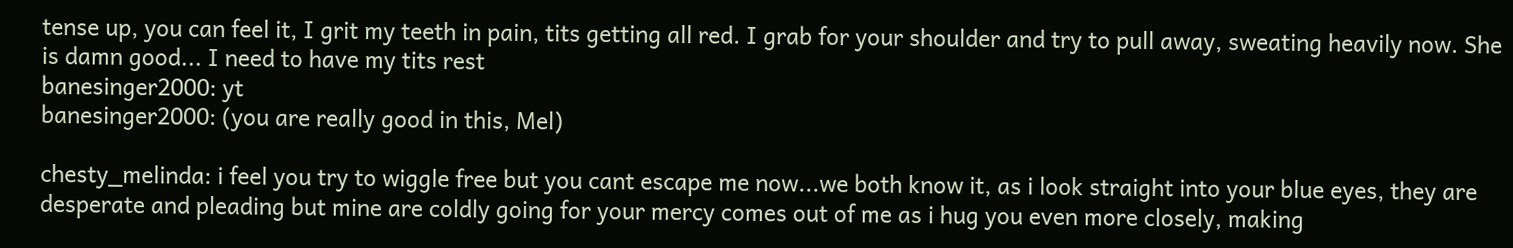tense up, you can feel it, I grit my teeth in pain, tits getting all red. I grab for your shoulder and try to pull away, sweating heavily now. She is damn good... I need to have my tits rest
banesinger2000: yt
banesinger2000: (you are really good in this, Mel)

chesty_melinda: i feel you try to wiggle free but you cant escape me now...we both know it, as i look straight into your blue eyes, they are desperate and pleading but mine are coldly going for your mercy comes out of me as i hug you even more closely, making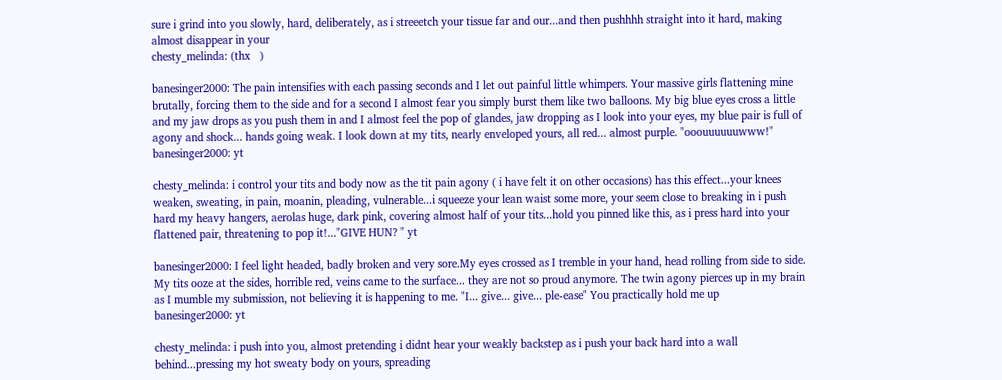sure i grind into you slowly, hard, deliberately, as i streeetch your tissue far and our...and then pushhhh straight into it hard, making almost disappear in your
chesty_melinda: (thx   )

banesinger2000: The pain intensifies with each passing seconds and I let out painful little whimpers. Your massive girls flattening mine brutally, forcing them to the side and for a second I almost fear you simply burst them like two balloons. My big blue eyes cross a little and my jaw drops as you push them in and I almost feel the pop of glandes, jaw dropping as I look into your eyes, my blue pair is full of agony and shock... hands going weak. I look down at my tits, nearly enveloped yours, all red... almost purple. "ooouuuuuuwww!"
banesinger2000: yt

chesty_melinda: i control your tits and body now as the tit pain agony ( i have felt it on other occasions) has this effect...your knees weaken, sweating, in pain, moanin, pleading, vulnerable...i squeeze your lean waist some more, your seem close to breaking in i push hard my heavy hangers, aerolas huge, dark pink, covering almost half of your tits...hold you pinned like this, as i press hard into your flattened pair, threatening to pop it!..."GIVE HUN? " yt

banesinger2000: I feel light headed, badly broken and very sore.My eyes crossed as I tremble in your hand, head rolling from side to side. My tits ooze at the sides, horrible red, veins came to the surface... they are not so proud anymore. The twin agony pierces up in my brain as I mumble my submission, not believing it is happening to me. "I... give... give... ple-ease" You practically hold me up
banesinger2000: yt

chesty_melinda: i push into you, almost pretending i didnt hear your weakly backstep as i push your back hard into a wall behind...pressing my hot sweaty body on yours, spreading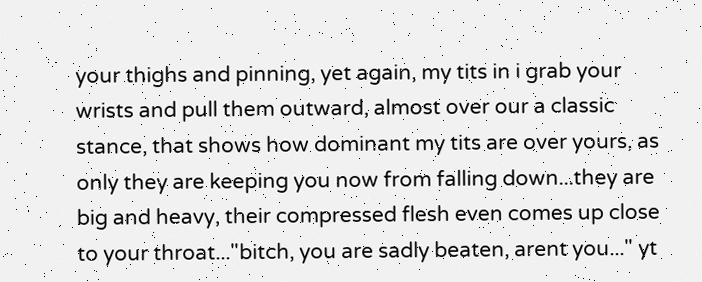your thighs and pinning, yet again, my tits in i grab your wrists and pull them outward, almost over our a classic stance, that shows how dominant my tits are over yours, as only they are keeping you now from falling down...they are big and heavy, their compressed flesh even comes up close to your throat..."bitch, you are sadly beaten, arent you..." yt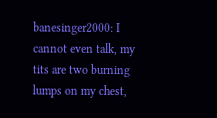banesinger2000: I cannot even talk, my tits are two burning lumps on my chest,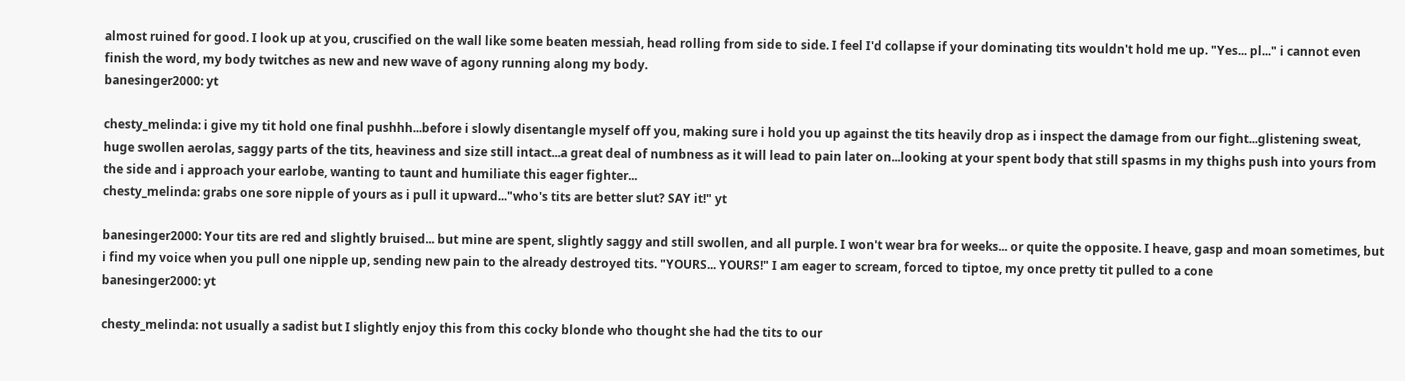almost ruined for good. I look up at you, cruscified on the wall like some beaten messiah, head rolling from side to side. I feel I'd collapse if your dominating tits wouldn't hold me up. "Yes... pl..." i cannot even finish the word, my body twitches as new and new wave of agony running along my body.
banesinger2000: yt

chesty_melinda: i give my tit hold one final pushhh...before i slowly disentangle myself off you, making sure i hold you up against the tits heavily drop as i inspect the damage from our fight...glistening sweat, huge swollen aerolas, saggy parts of the tits, heaviness and size still intact...a great deal of numbness as it will lead to pain later on...looking at your spent body that still spasms in my thighs push into yours from the side and i approach your earlobe, wanting to taunt and humiliate this eager fighter...
chesty_melinda: grabs one sore nipple of yours as i pull it upward..."who's tits are better slut? SAY it!" yt

banesinger2000: Your tits are red and slightly bruised... but mine are spent, slightly saggy and still swollen, and all purple. I won't wear bra for weeks... or quite the opposite. I heave, gasp and moan sometimes, but i find my voice when you pull one nipple up, sending new pain to the already destroyed tits. "YOURS... YOURS!" I am eager to scream, forced to tiptoe, my once pretty tit pulled to a cone
banesinger2000: yt

chesty_melinda: not usually a sadist but I slightly enjoy this from this cocky blonde who thought she had the tits to our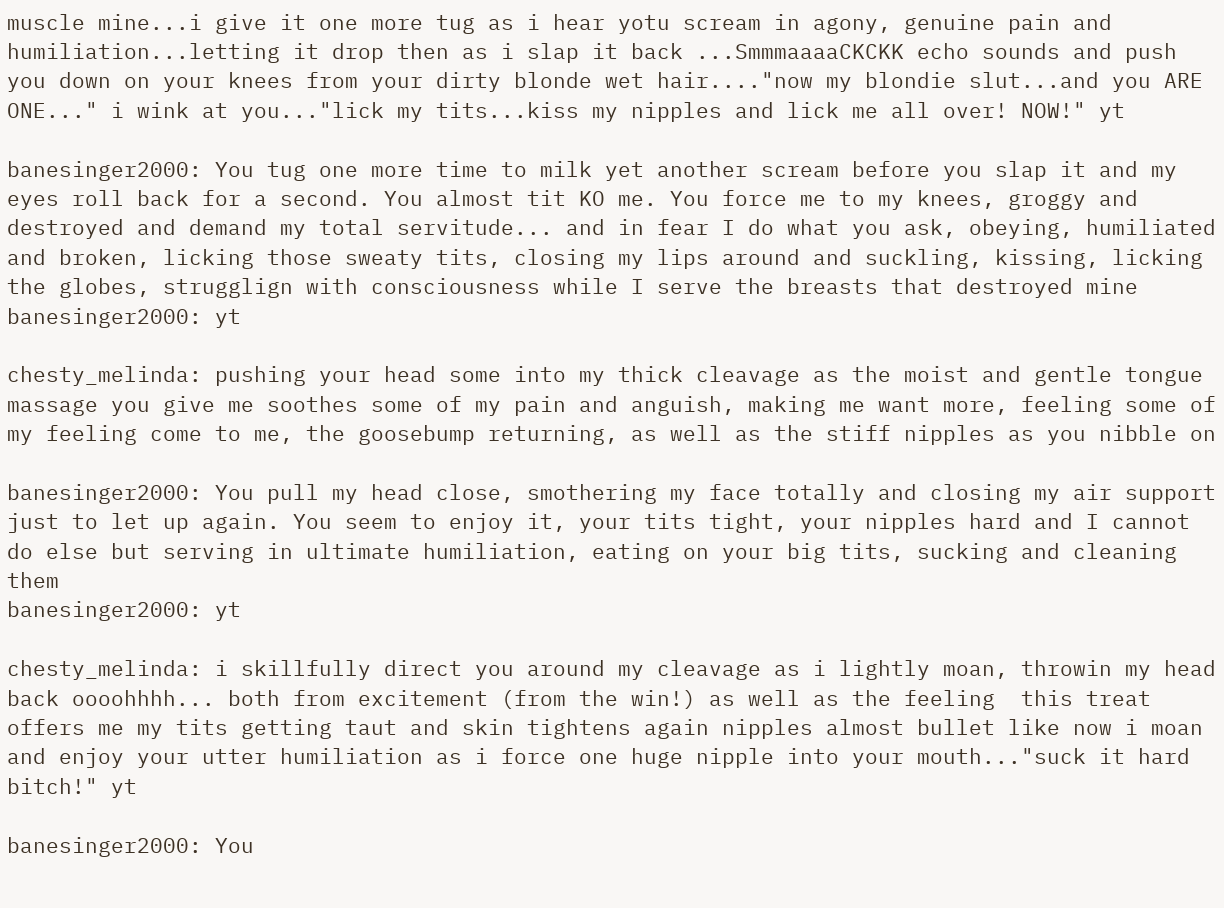muscle mine...i give it one more tug as i hear yotu scream in agony, genuine pain and humiliation...letting it drop then as i slap it back ...SmmmaaaaCKCKK echo sounds and push you down on your knees from your dirty blonde wet hair...."now my blondie slut...and you ARE ONE..." i wink at you..."lick my tits...kiss my nipples and lick me all over! NOW!" yt

banesinger2000: You tug one more time to milk yet another scream before you slap it and my eyes roll back for a second. You almost tit KO me. You force me to my knees, groggy and destroyed and demand my total servitude... and in fear I do what you ask, obeying, humiliated and broken, licking those sweaty tits, closing my lips around and suckling, kissing, licking the globes, strugglign with consciousness while I serve the breasts that destroyed mine
banesinger2000: yt

chesty_melinda: pushing your head some into my thick cleavage as the moist and gentle tongue massage you give me soothes some of my pain and anguish, making me want more, feeling some of my feeling come to me, the goosebump returning, as well as the stiff nipples as you nibble on

banesinger2000: You pull my head close, smothering my face totally and closing my air support just to let up again. You seem to enjoy it, your tits tight, your nipples hard and I cannot do else but serving in ultimate humiliation, eating on your big tits, sucking and cleaning them
banesinger2000: yt

chesty_melinda: i skillfully direct you around my cleavage as i lightly moan, throwin my head back oooohhhh... both from excitement (from the win!) as well as the feeling  this treat offers me my tits getting taut and skin tightens again nipples almost bullet like now i moan and enjoy your utter humiliation as i force one huge nipple into your mouth..."suck it hard bitch!" yt

banesinger2000: You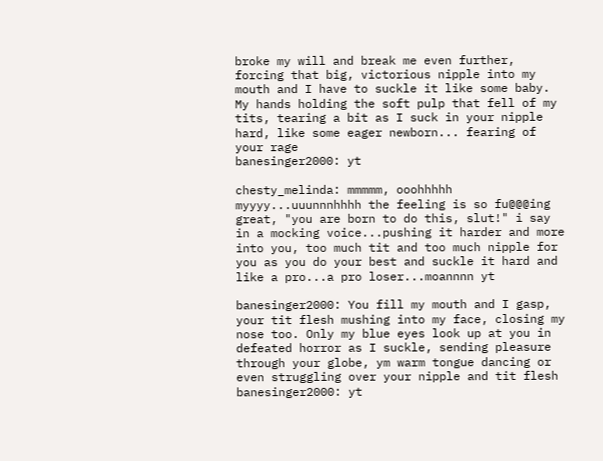broke my will and break me even further, forcing that big, victorious nipple into my mouth and I have to suckle it like some baby. My hands holding the soft pulp that fell of my tits, tearing a bit as I suck in your nipple hard, like some eager newborn... fearing of your rage
banesinger2000: yt

chesty_melinda: mmmmm, ooohhhhh myyyy...uuunnnhhhh the feeling is so fu@@@ing great, "you are born to do this, slut!" i say in a mocking voice...pushing it harder and more into you, too much tit and too much nipple for you as you do your best and suckle it hard and like a pro...a pro loser...moannnn yt

banesinger2000: You fill my mouth and I gasp, your tit flesh mushing into my face, closing my nose too. Only my blue eyes look up at you in defeated horror as I suckle, sending pleasure through your globe, ym warm tongue dancing or even struggling over your nipple and tit flesh
banesinger2000: yt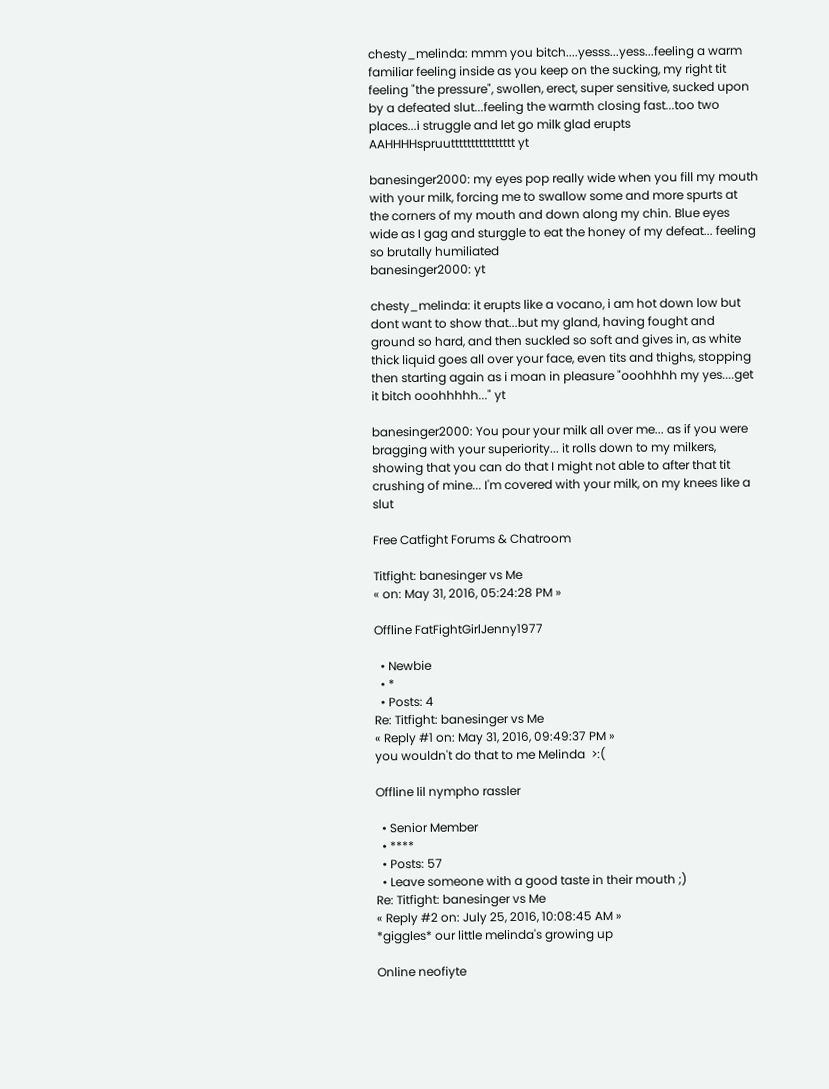chesty_melinda: mmm you bitch....yesss...yess...feeling a warm familiar feeling inside as you keep on the sucking, my right tit feeling "the pressure", swollen, erect, super sensitive, sucked upon by a defeated slut...feeling the warmth closing fast...too two places...i struggle and let go milk glad erupts  AAHHHHspruutttttttttttttttt yt

banesinger2000: my eyes pop really wide when you fill my mouth with your milk, forcing me to swallow some and more spurts at the corners of my mouth and down along my chin. Blue eyes wide as I gag and sturggle to eat the honey of my defeat... feeling so brutally humiliated
banesinger2000: yt

chesty_melinda: it erupts like a vocano, i am hot down low but dont want to show that...but my gland, having fought and ground so hard, and then suckled so soft and gives in, as white thick liquid goes all over your face, even tits and thighs, stopping then starting again as i moan in pleasure "ooohhhh my yes....get it bitch ooohhhhh..." yt

banesinger2000: You pour your milk all over me... as if you were bragging with your superiority... it rolls down to my milkers, showing that you can do that I might not able to after that tit crushing of mine... I'm covered with your milk, on my knees like a slut

Free Catfight Forums & Chatroom

Titfight: banesinger vs Me
« on: May 31, 2016, 05:24:28 PM »

Offline FatFightGirlJenny1977

  • Newbie
  • *
  • Posts: 4
Re: Titfight: banesinger vs Me
« Reply #1 on: May 31, 2016, 09:49:37 PM »
you wouldn't do that to me Melinda  >:(

Offline lil nympho rassler

  • Senior Member
  • ****
  • Posts: 57
  • Leave someone with a good taste in their mouth ;)
Re: Titfight: banesinger vs Me
« Reply #2 on: July 25, 2016, 10:08:45 AM »
*giggles* our little melinda's growing up

Online neofiyte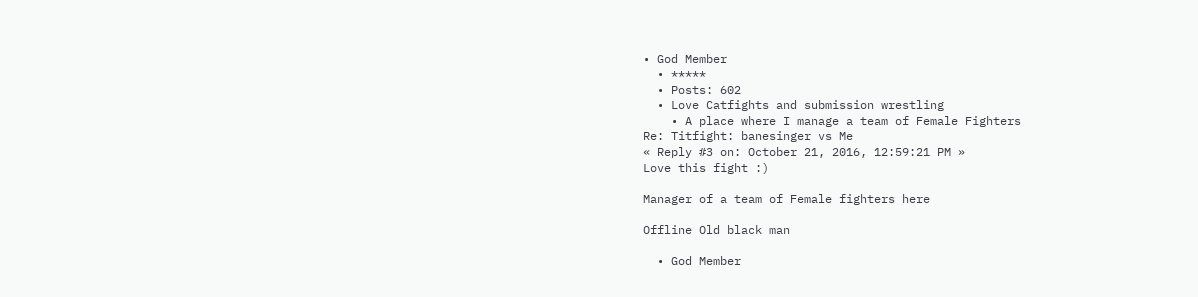• God Member
  • *****
  • Posts: 602
  • Love Catfights and submission wrestling
    • A place where I manage a team of Female Fighters
Re: Titfight: banesinger vs Me
« Reply #3 on: October 21, 2016, 12:59:21 PM »
Love this fight :)

Manager of a team of Female fighters here

Offline Old black man

  • God Member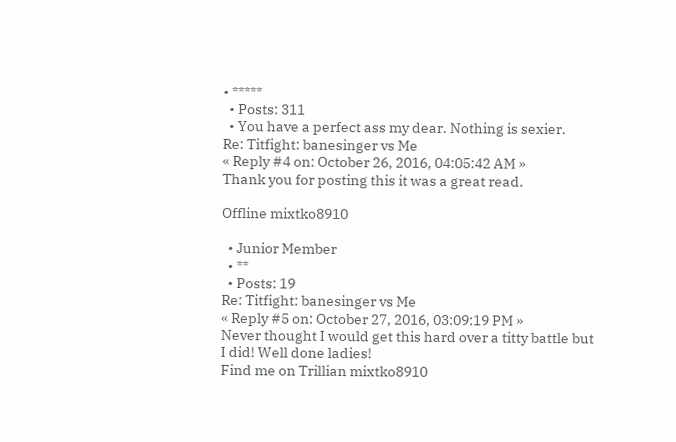• *****
  • Posts: 311
  • You have a perfect ass my dear. Nothing is sexier.
Re: Titfight: banesinger vs Me
« Reply #4 on: October 26, 2016, 04:05:42 AM »
Thank you for posting this it was a great read.

Offline mixtko8910

  • Junior Member
  • **
  • Posts: 19
Re: Titfight: banesinger vs Me
« Reply #5 on: October 27, 2016, 03:09:19 PM »
Never thought I would get this hard over a titty battle but I did! Well done ladies!
Find me on Trillian mixtko8910